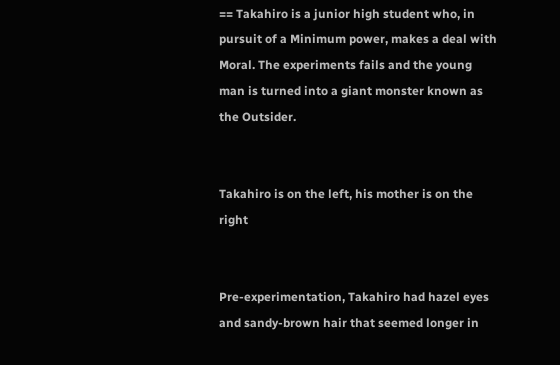== Takahiro is a junior high student who, in pursuit of a Minimum power, makes a deal with Moral. The experiments fails and the young man is turned into a giant monster known as the Outsider.


Takahiro is on the left, his mother is on the right


Pre-experimentation, Takahiro had hazel eyes and sandy-brown hair that seemed longer in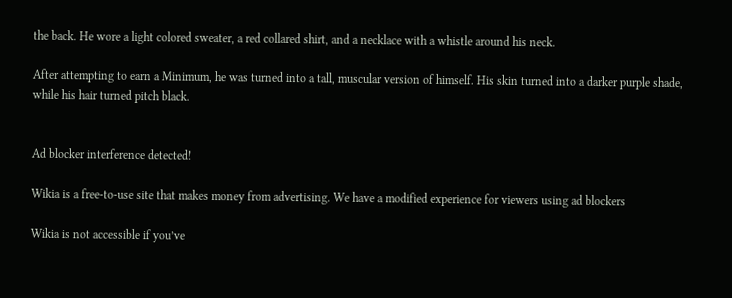the back. He wore a light colored sweater, a red collared shirt, and a necklace with a whistle around his neck.

After attempting to earn a Minimum, he was turned into a tall, muscular version of himself. His skin turned into a darker purple shade, while his hair turned pitch black.


Ad blocker interference detected!

Wikia is a free-to-use site that makes money from advertising. We have a modified experience for viewers using ad blockers

Wikia is not accessible if you’ve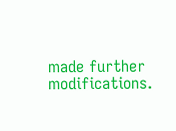made further modifications.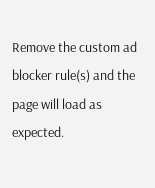Remove the custom ad blocker rule(s) and the page will load as expected.